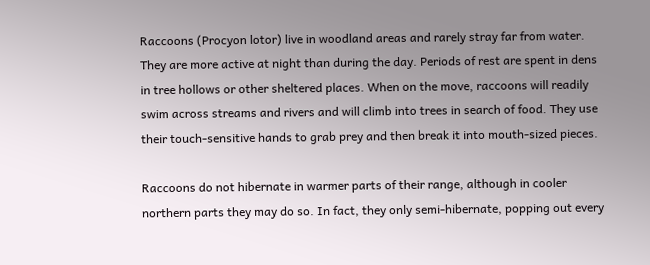Raccoons (Procyon lotor) live in woodland areas and rarely stray far from water. They are more active at night than during the day. Periods of rest are spent in dens in tree hollows or other sheltered places. When on the move, raccoons will readily swim across streams and rivers and will climb into trees in search of food. They use their touch-sensitive hands to grab prey and then break it into mouth-sized pieces.

Raccoons do not hibernate in warmer parts of their range, although in cooler northern parts they may do so. In fact, they only semi-hibernate, popping out every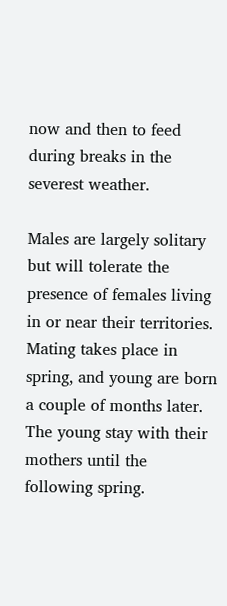now and then to feed during breaks in the severest weather.

Males are largely solitary but will tolerate the presence of females living in or near their territories. Mating takes place in spring, and young are born a couple of months later. The young stay with their mothers until the following spring.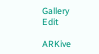Gallery Edit

ARKive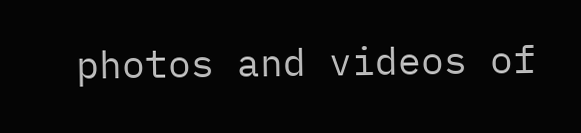photos and videos of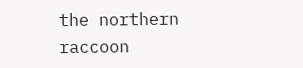the northern raccoon